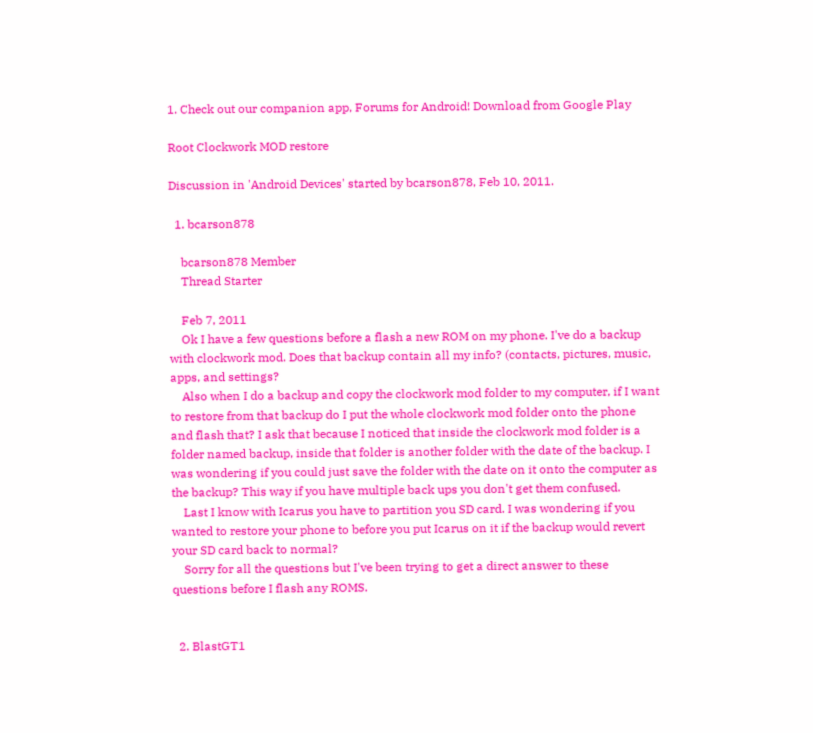1. Check out our companion app, Forums for Android! Download from Google Play

Root Clockwork MOD restore

Discussion in 'Android Devices' started by bcarson878, Feb 10, 2011.

  1. bcarson878

    bcarson878 Member
    Thread Starter

    Feb 7, 2011
    Ok I have a few questions before a flash a new ROM on my phone. I've do a backup with clockwork mod. Does that backup contain all my info? (contacts, pictures, music, apps, and settings?
    Also when I do a backup and copy the clockwork mod folder to my computer, if I want to restore from that backup do I put the whole clockwork mod folder onto the phone and flash that? I ask that because I noticed that inside the clockwork mod folder is a folder named backup, inside that folder is another folder with the date of the backup. I was wondering if you could just save the folder with the date on it onto the computer as the backup? This way if you have multiple back ups you don't get them confused.
    Last I know with Icarus you have to partition you SD card. I was wondering if you wanted to restore your phone to before you put Icarus on it if the backup would revert your SD card back to normal?
    Sorry for all the questions but I've been trying to get a direct answer to these questions before I flash any ROMS.


  2. BlastGT1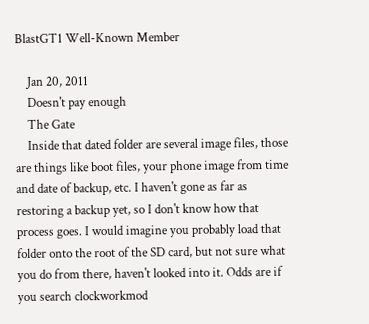BlastGT1 Well-Known Member

    Jan 20, 2011
    Doesn't pay enough
    The Gate
    Inside that dated folder are several image files, those are things like boot files, your phone image from time and date of backup, etc. I haven't gone as far as restoring a backup yet, so I don't know how that process goes. I would imagine you probably load that folder onto the root of the SD card, but not sure what you do from there, haven't looked into it. Odds are if you search clockworkmod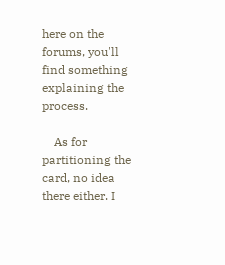here on the forums, you'll find something explaining the process.

    As for partitioning the card, no idea there either. I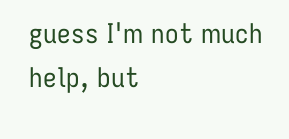guess I'm not much help, but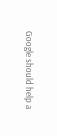Google should help a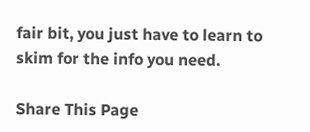fair bit, you just have to learn to skim for the info you need.

Share This Page